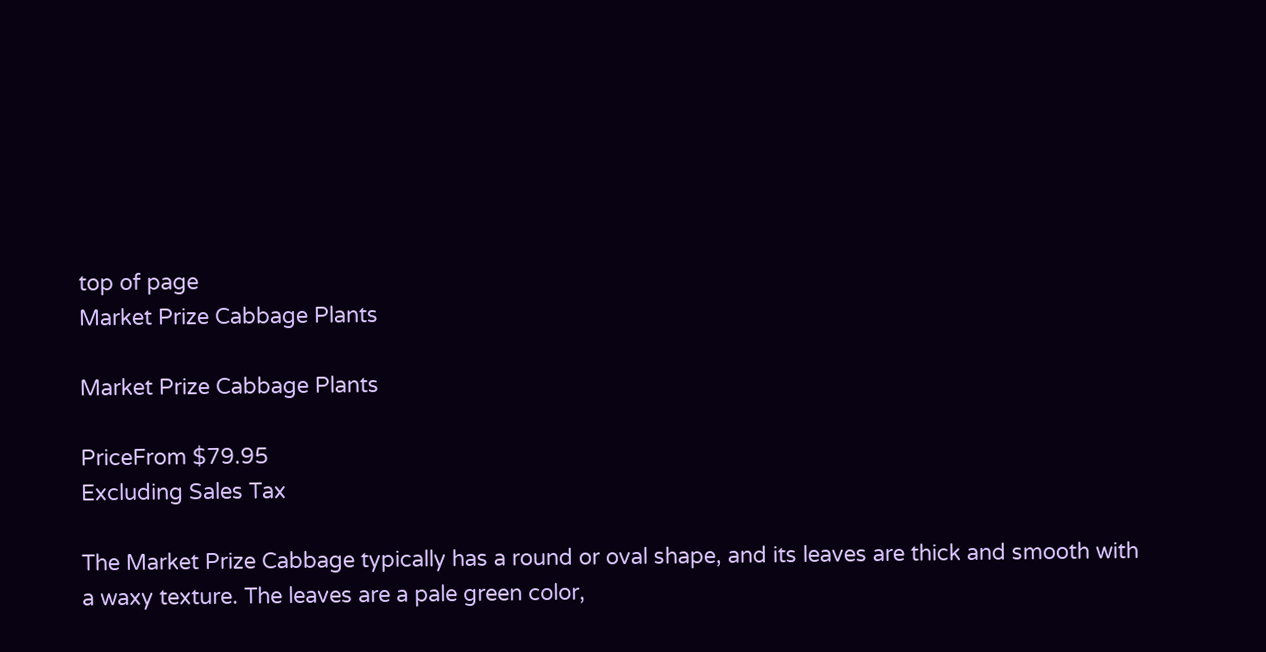top of page
Market Prize Cabbage Plants

Market Prize Cabbage Plants

PriceFrom $79.95
Excluding Sales Tax

The Market Prize Cabbage typically has a round or oval shape, and its leaves are thick and smooth with a waxy texture. The leaves are a pale green color,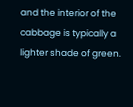and the interior of the cabbage is typically a lighter shade of green.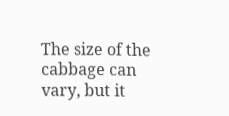The size of the cabbage can vary, but it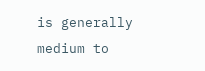is generally medium to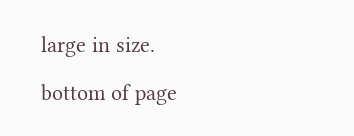large in size.

bottom of page